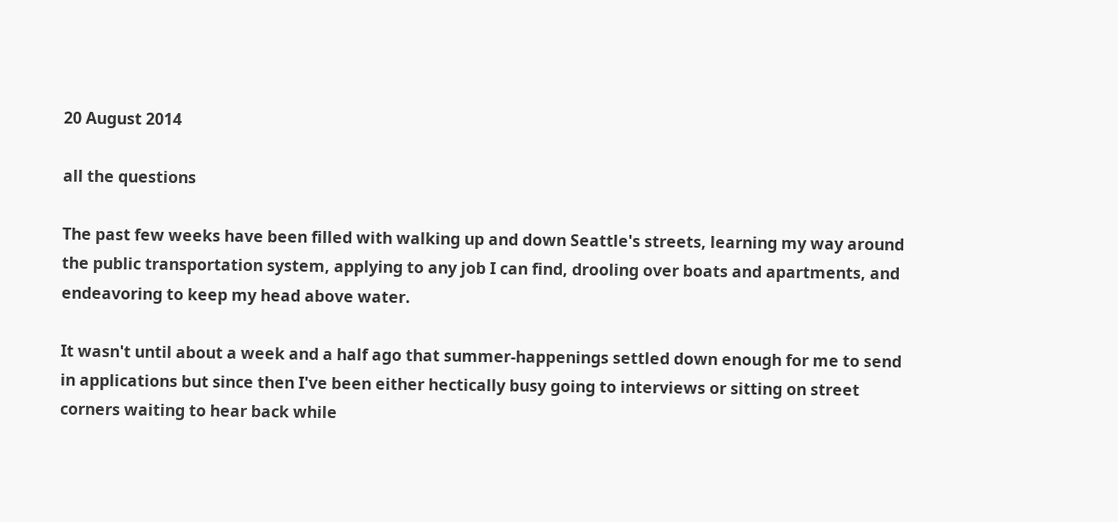20 August 2014

all the questions

The past few weeks have been filled with walking up and down Seattle's streets, learning my way around the public transportation system, applying to any job I can find, drooling over boats and apartments, and endeavoring to keep my head above water.

It wasn't until about a week and a half ago that summer-happenings settled down enough for me to send in applications but since then I've been either hectically busy going to interviews or sitting on street corners waiting to hear back while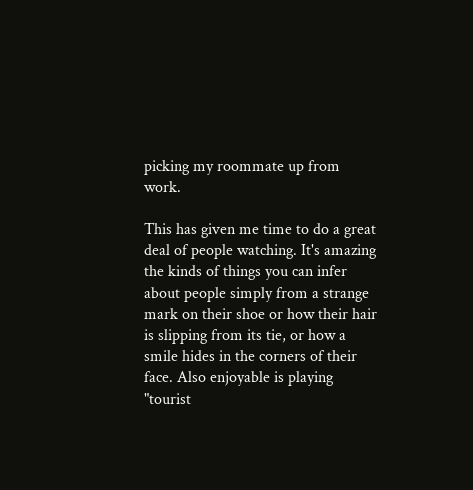picking my roommate up from work.

This has given me time to do a great deal of people watching. It's amazing the kinds of things you can infer about people simply from a strange mark on their shoe or how their hair is slipping from its tie, or how a smile hides in the corners of their face. Also enjoyable is playing "tourist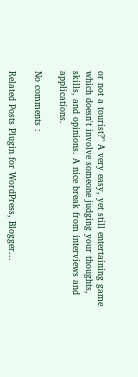or not a tourist?" A very easy, yet still entertaining game which doesn't involve someone judging your thoughts, skills, and opinions. A nice break from interviews and applications.

No comments :

Related Posts Plugin for WordPress, Blogger...